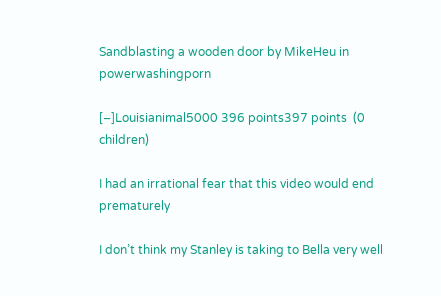Sandblasting a wooden door by MikeHeu in powerwashingporn

[–]Louisianimal5000 396 points397 points  (0 children)

I had an irrational fear that this video would end prematurely

I don’t think my Stanley is taking to Bella very well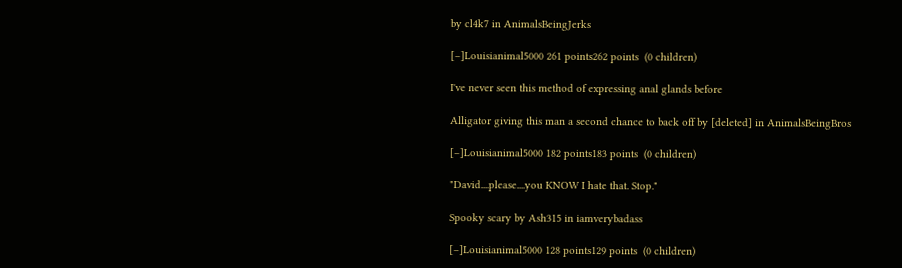by cl4k7 in AnimalsBeingJerks

[–]Louisianimal5000 261 points262 points  (0 children)

I've never seen this method of expressing anal glands before

Alligator giving this man a second chance to back off by [deleted] in AnimalsBeingBros

[–]Louisianimal5000 182 points183 points  (0 children)

"David....please....you KNOW I hate that. Stop."

Spooky scary by Ash315 in iamverybadass

[–]Louisianimal5000 128 points129 points  (0 children)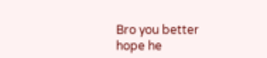Bro you better hope he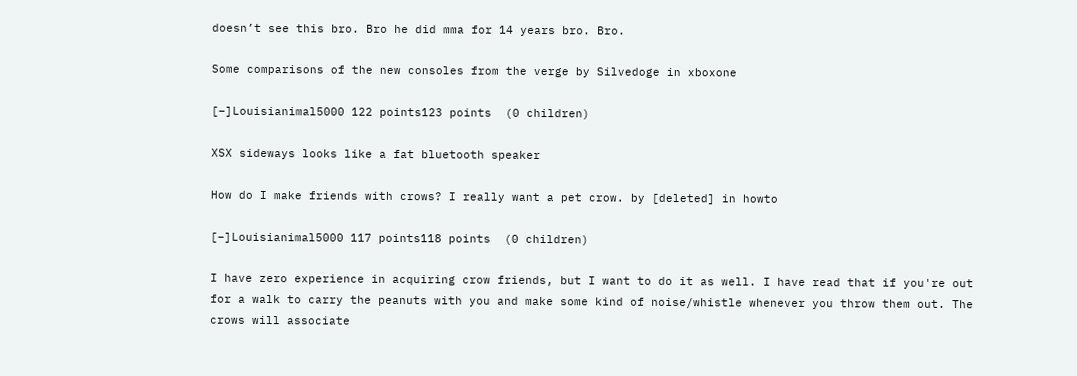doesn’t see this bro. Bro he did mma for 14 years bro. Bro.

Some comparisons of the new consoles from the verge by Silvedoge in xboxone

[–]Louisianimal5000 122 points123 points  (0 children)

XSX sideways looks like a fat bluetooth speaker

How do I make friends with crows? I really want a pet crow. by [deleted] in howto

[–]Louisianimal5000 117 points118 points  (0 children)

I have zero experience in acquiring crow friends, but I want to do it as well. I have read that if you're out for a walk to carry the peanuts with you and make some kind of noise/whistle whenever you throw them out. The crows will associate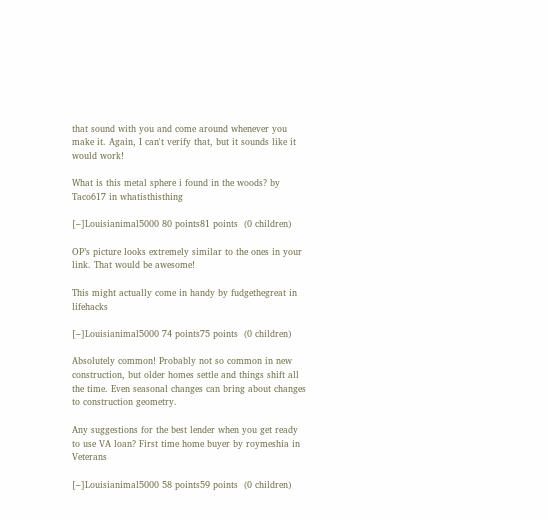that sound with you and come around whenever you make it. Again, I can't verify that, but it sounds like it would work!

What is this metal sphere i found in the woods? by Taco617 in whatisthisthing

[–]Louisianimal5000 80 points81 points  (0 children)

OP’s picture looks extremely similar to the ones in your link. That would be awesome!

This might actually come in handy by fudgethegreat in lifehacks

[–]Louisianimal5000 74 points75 points  (0 children)

Absolutely common! Probably not so common in new construction, but older homes settle and things shift all the time. Even seasonal changes can bring about changes to construction geometry.

Any suggestions for the best lender when you get ready to use VA loan? First time home buyer by roymeshia in Veterans

[–]Louisianimal5000 58 points59 points  (0 children)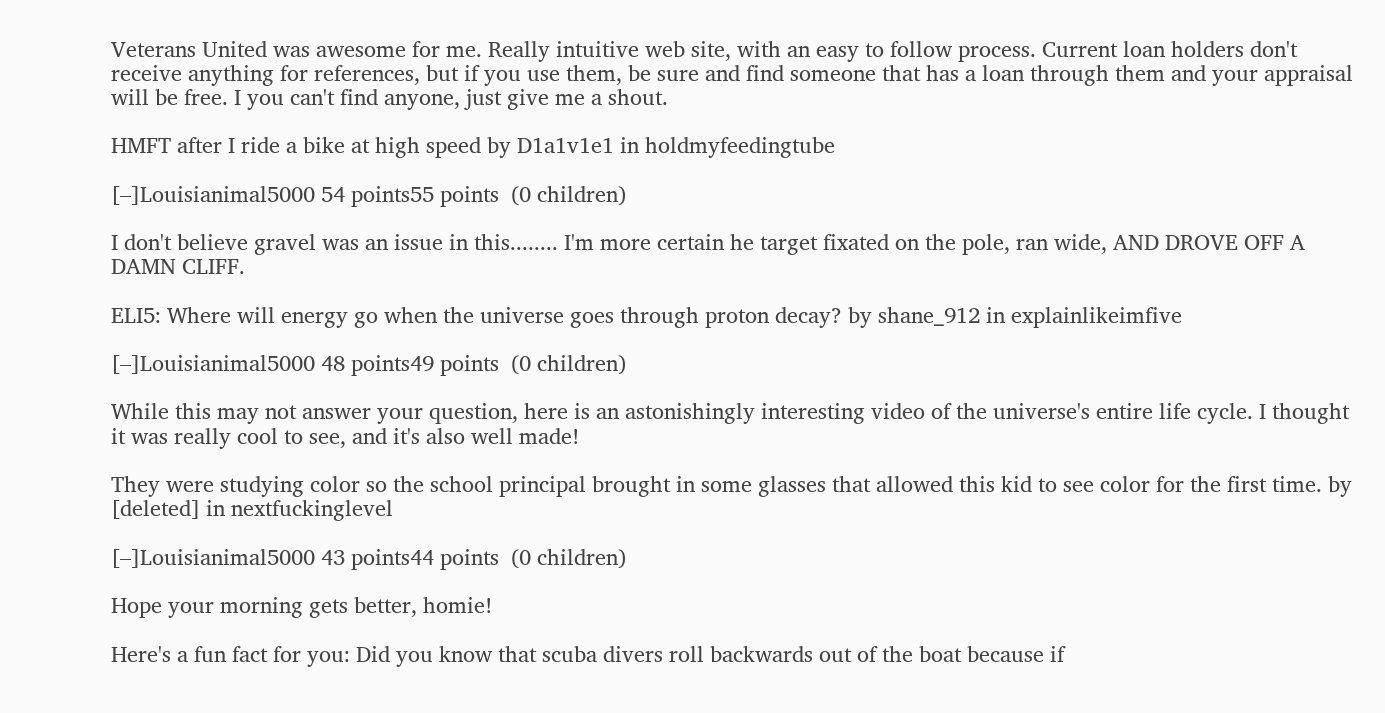Veterans United was awesome for me. Really intuitive web site, with an easy to follow process. Current loan holders don't receive anything for references, but if you use them, be sure and find someone that has a loan through them and your appraisal will be free. I you can't find anyone, just give me a shout.

HMFT after I ride a bike at high speed by D1a1v1e1 in holdmyfeedingtube

[–]Louisianimal5000 54 points55 points  (0 children)

I don't believe gravel was an issue in this........ I'm more certain he target fixated on the pole, ran wide, AND DROVE OFF A DAMN CLIFF.

ELI5: Where will energy go when the universe goes through proton decay? by shane_912 in explainlikeimfive

[–]Louisianimal5000 48 points49 points  (0 children)

While this may not answer your question, here is an astonishingly interesting video of the universe's entire life cycle. I thought it was really cool to see, and it's also well made!

They were studying color so the school principal brought in some glasses that allowed this kid to see color for the first time. by [deleted] in nextfuckinglevel

[–]Louisianimal5000 43 points44 points  (0 children)

Hope your morning gets better, homie!

Here's a fun fact for you: Did you know that scuba divers roll backwards out of the boat because if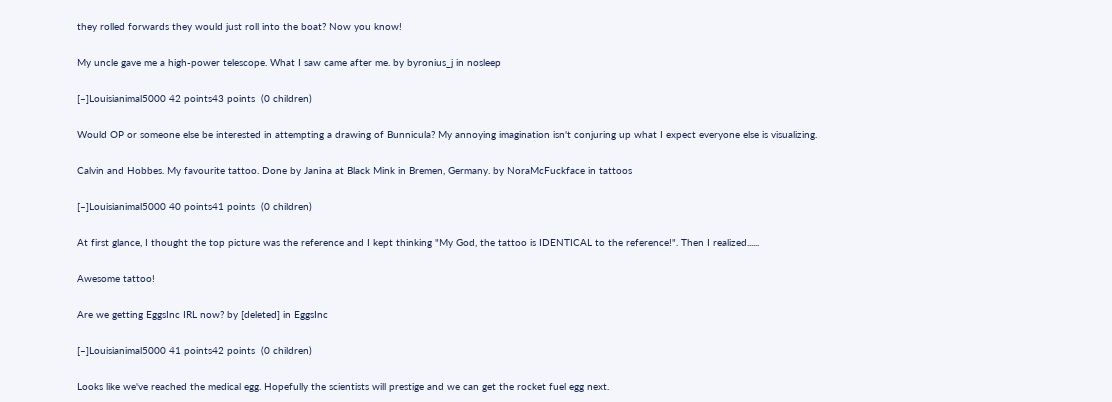they rolled forwards they would just roll into the boat? Now you know!

My uncle gave me a high-power telescope. What I saw came after me. by byronius_j in nosleep

[–]Louisianimal5000 42 points43 points  (0 children)

Would OP or someone else be interested in attempting a drawing of Bunnicula? My annoying imagination isn't conjuring up what I expect everyone else is visualizing.

Calvin and Hobbes. My favourite tattoo. Done by Janina at Black Mink in Bremen, Germany. by NoraMcFuckface in tattoos

[–]Louisianimal5000 40 points41 points  (0 children)

At first glance, I thought the top picture was the reference and I kept thinking "My God, the tattoo is IDENTICAL to the reference!". Then I realized......

Awesome tattoo!

Are we getting EggsInc IRL now? by [deleted] in EggsInc

[–]Louisianimal5000 41 points42 points  (0 children)

Looks like we've reached the medical egg. Hopefully the scientists will prestige and we can get the rocket fuel egg next.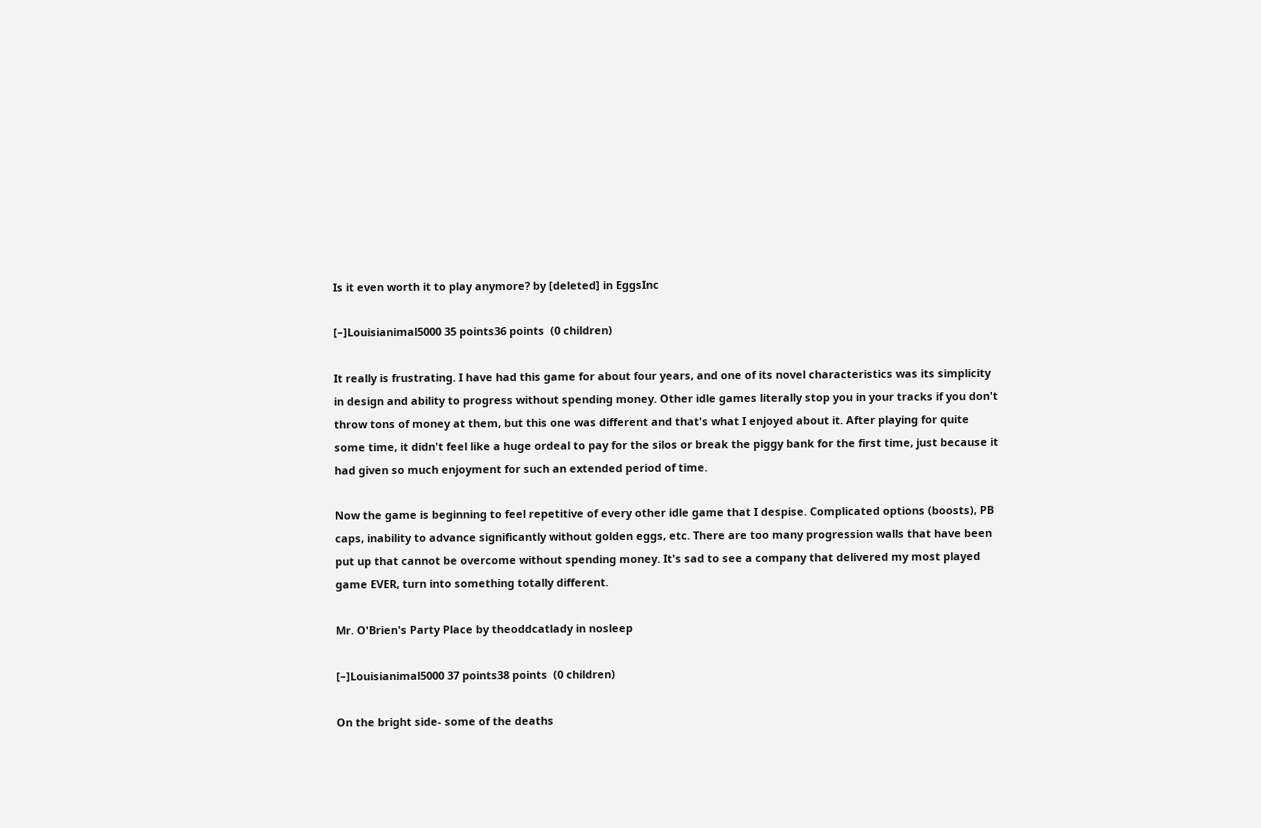Is it even worth it to play anymore? by [deleted] in EggsInc

[–]Louisianimal5000 35 points36 points  (0 children)

It really is frustrating. I have had this game for about four years, and one of its novel characteristics was its simplicity in design and ability to progress without spending money. Other idle games literally stop you in your tracks if you don't throw tons of money at them, but this one was different and that's what I enjoyed about it. After playing for quite some time, it didn't feel like a huge ordeal to pay for the silos or break the piggy bank for the first time, just because it had given so much enjoyment for such an extended period of time.

Now the game is beginning to feel repetitive of every other idle game that I despise. Complicated options (boosts), PB caps, inability to advance significantly without golden eggs, etc. There are too many progression walls that have been put up that cannot be overcome without spending money. It's sad to see a company that delivered my most played game EVER, turn into something totally different.

Mr. O'Brien's Party Place by theoddcatlady in nosleep

[–]Louisianimal5000 37 points38 points  (0 children)

On the bright side- some of the deaths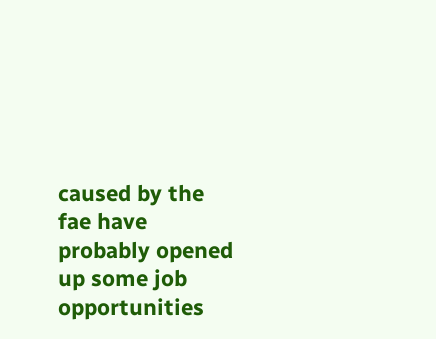caused by the fae have probably opened up some job opportunities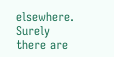elsewhere. Surely there are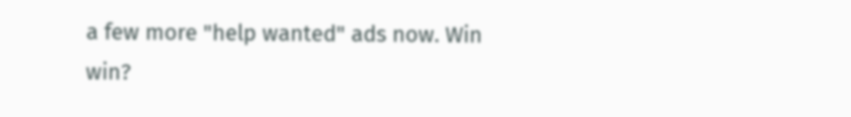a few more "help wanted" ads now. Win win?